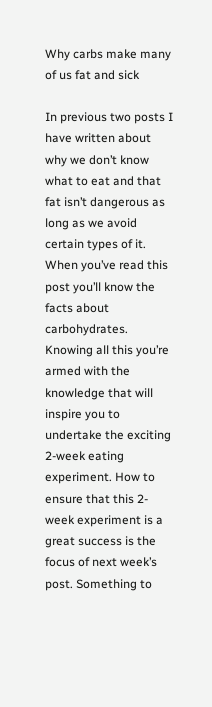Why carbs make many of us fat and sick

In previous two posts I have written about why we don’t know what to eat and that fat isn’t dangerous as long as we avoid certain types of it. When you’ve read this post you’ll know the facts about carbohydrates. Knowing all this you’re armed with the knowledge that will inspire you to undertake the exciting 2-week eating experiment. How to ensure that this 2-week experiment is a great success is the focus of next week’s post. Something to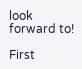look forward to!

First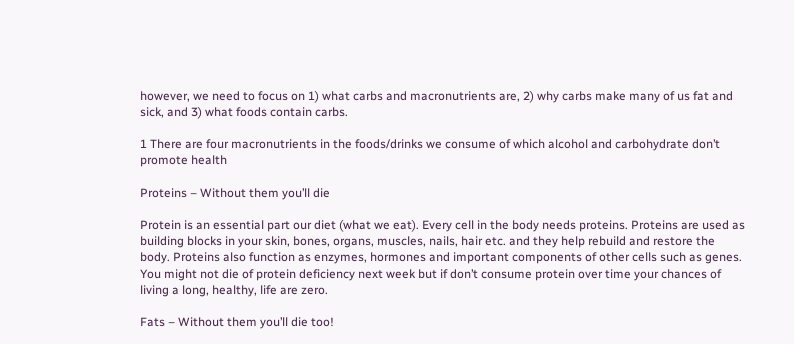however, we need to focus on 1) what carbs and macronutrients are, 2) why carbs make many of us fat and sick, and 3) what foods contain carbs.

1 There are four macronutrients in the foods/drinks we consume of which alcohol and carbohydrate don’t promote health

Proteins – Without them you’ll die

Protein is an essential part our diet (what we eat). Every cell in the body needs proteins. Proteins are used as building blocks in your skin, bones, organs, muscles, nails, hair etc. and they help rebuild and restore the body. Proteins also function as enzymes, hormones and important components of other cells such as genes. You might not die of protein deficiency next week but if don’t consume protein over time your chances of living a long, healthy, life are zero.

Fats – Without them you’ll die too!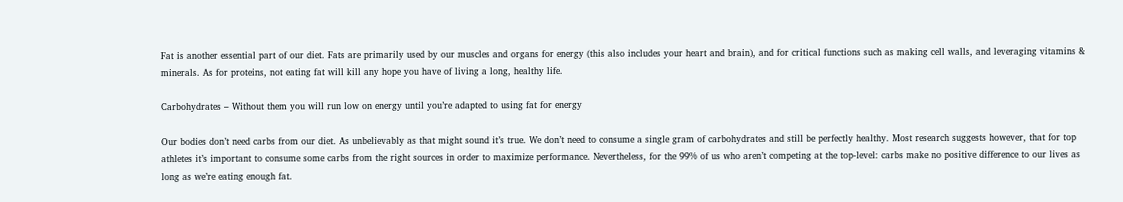Fat is another essential part of our diet. Fats are primarily used by our muscles and organs for energy (this also includes your heart and brain), and for critical functions such as making cell walls, and leveraging vitamins & minerals. As for proteins, not eating fat will kill any hope you have of living a long, healthy life.

Carbohydrates – Without them you will run low on energy until you’re adapted to using fat for energy

Our bodies don’t need carbs from our diet. As unbelievably as that might sound it’s true. We don’t need to consume a single gram of carbohydrates and still be perfectly healthy. Most research suggests however, that for top athletes it’s important to consume some carbs from the right sources in order to maximize performance. Nevertheless, for the 99% of us who aren’t competing at the top-level: carbs make no positive difference to our lives as long as we’re eating enough fat.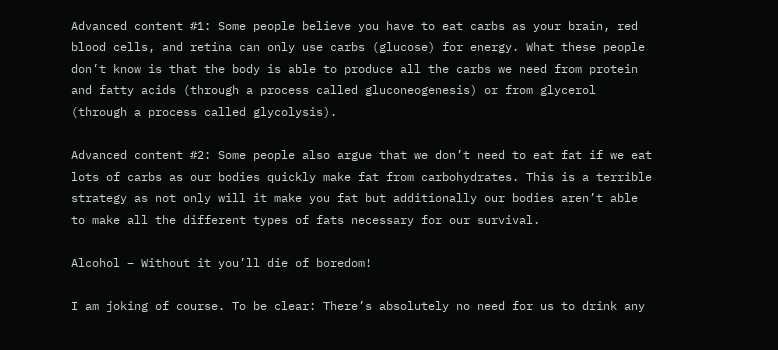Advanced content #1: Some people believe you have to eat carbs as your brain, red blood cells, and retina can only use carbs (glucose) for energy. What these people don’t know is that the body is able to produce all the carbs we need from protein and fatty acids (through a process called gluconeogenesis) or from glycerol (through a process called glycolysis).

Advanced content #2: Some people also argue that we don’t need to eat fat if we eat lots of carbs as our bodies quickly make fat from carbohydrates. This is a terrible strategy as not only will it make you fat but additionally our bodies aren’t able to make all the different types of fats necessary for our survival.

Alcohol – Without it you’ll die of boredom!

I am joking of course. To be clear: There’s absolutely no need for us to drink any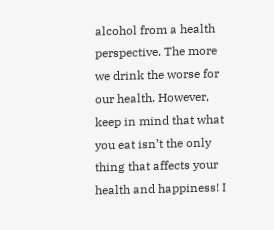alcohol from a health perspective. The more we drink the worse for our health. However, keep in mind that what you eat isn’t the only thing that affects your health and happiness! I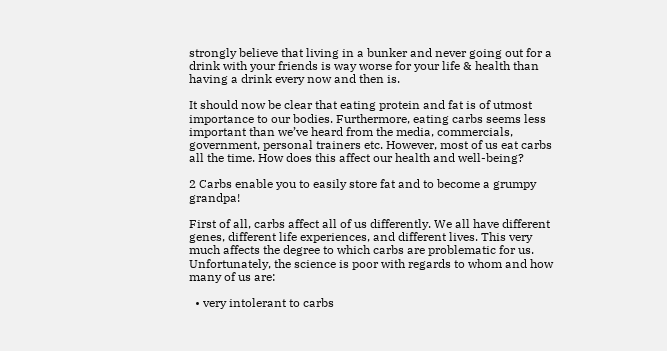strongly believe that living in a bunker and never going out for a drink with your friends is way worse for your life & health than having a drink every now and then is.

It should now be clear that eating protein and fat is of utmost importance to our bodies. Furthermore, eating carbs seems less important than we’ve heard from the media, commercials, government, personal trainers etc. However, most of us eat carbs all the time. How does this affect our health and well-being?

2 Carbs enable you to easily store fat and to become a grumpy grandpa!

First of all, carbs affect all of us differently. We all have different genes, different life experiences, and different lives. This very much affects the degree to which carbs are problematic for us. Unfortunately, the science is poor with regards to whom and how many of us are:

  • very intolerant to carbs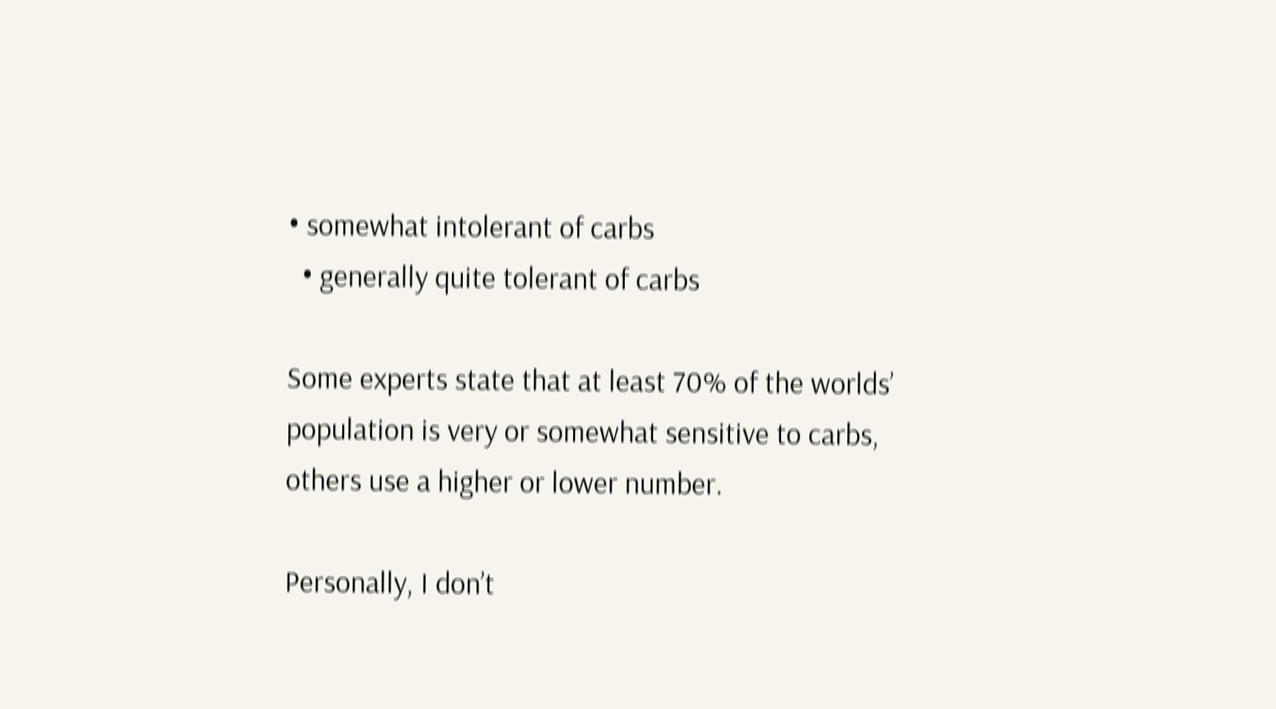• somewhat intolerant of carbs
  • generally quite tolerant of carbs

Some experts state that at least 70% of the worlds’ population is very or somewhat sensitive to carbs, others use a higher or lower number.

Personally, I don’t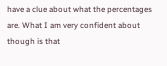have a clue about what the percentages are. What I am very confident about though is that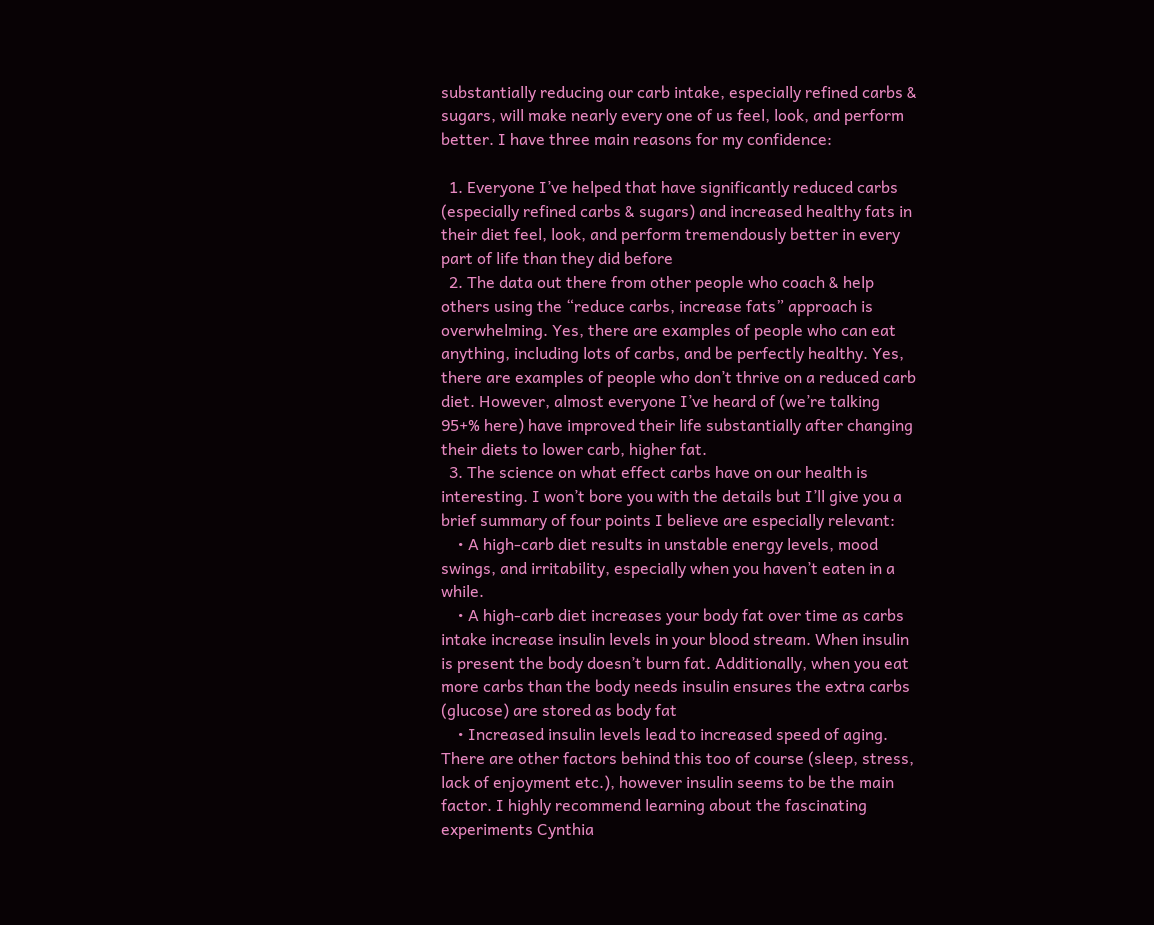substantially reducing our carb intake, especially refined carbs & sugars, will make nearly every one of us feel, look, and perform better. I have three main reasons for my confidence:

  1. Everyone I’ve helped that have significantly reduced carbs (especially refined carbs & sugars) and increased healthy fats in their diet feel, look, and perform tremendously better in every part of life than they did before
  2. The data out there from other people who coach & help others using the “reduce carbs, increase fats” approach is overwhelming. Yes, there are examples of people who can eat anything, including lots of carbs, and be perfectly healthy. Yes, there are examples of people who don’t thrive on a reduced carb diet. However, almost everyone I’ve heard of (we’re talking 95+% here) have improved their life substantially after changing their diets to lower carb, higher fat.
  3. The science on what effect carbs have on our health is interesting. I won’t bore you with the details but I’ll give you a brief summary of four points I believe are especially relevant:
    • A high-carb diet results in unstable energy levels, mood swings, and irritability, especially when you haven’t eaten in a while.
    • A high-carb diet increases your body fat over time as carbs intake increase insulin levels in your blood stream. When insulin is present the body doesn’t burn fat. Additionally, when you eat more carbs than the body needs insulin ensures the extra carbs (glucose) are stored as body fat
    • Increased insulin levels lead to increased speed of aging. There are other factors behind this too of course (sleep, stress, lack of enjoyment etc.), however insulin seems to be the main factor. I highly recommend learning about the fascinating experiments Cynthia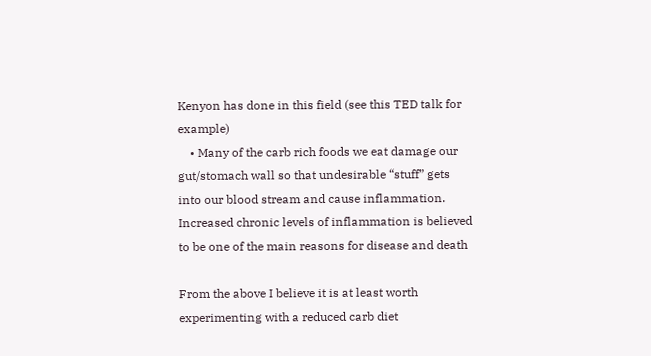Kenyon has done in this field (see this TED talk for example)
    • Many of the carb rich foods we eat damage our gut/stomach wall so that undesirable “stuff” gets into our blood stream and cause inflammation. Increased chronic levels of inflammation is believed to be one of the main reasons for disease and death

From the above I believe it is at least worth experimenting with a reduced carb diet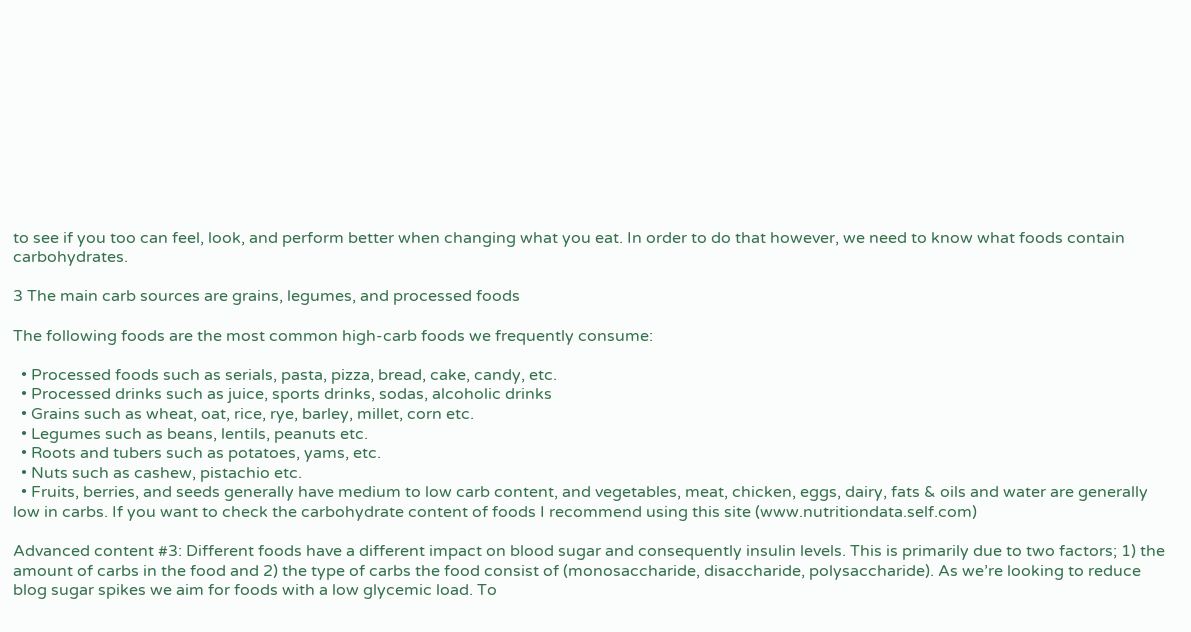to see if you too can feel, look, and perform better when changing what you eat. In order to do that however, we need to know what foods contain carbohydrates.

3 The main carb sources are grains, legumes, and processed foods

The following foods are the most common high-carb foods we frequently consume:

  • Processed foods such as serials, pasta, pizza, bread, cake, candy, etc.
  • Processed drinks such as juice, sports drinks, sodas, alcoholic drinks
  • Grains such as wheat, oat, rice, rye, barley, millet, corn etc.
  • Legumes such as beans, lentils, peanuts etc.
  • Roots and tubers such as potatoes, yams, etc.
  • Nuts such as cashew, pistachio etc.
  • Fruits, berries, and seeds generally have medium to low carb content, and vegetables, meat, chicken, eggs, dairy, fats & oils and water are generally low in carbs. If you want to check the carbohydrate content of foods I recommend using this site (www.nutritiondata.self.com)

Advanced content #3: Different foods have a different impact on blood sugar and consequently insulin levels. This is primarily due to two factors; 1) the amount of carbs in the food and 2) the type of carbs the food consist of (monosaccharide, disaccharide, polysaccharide). As we’re looking to reduce blog sugar spikes we aim for foods with a low glycemic load. To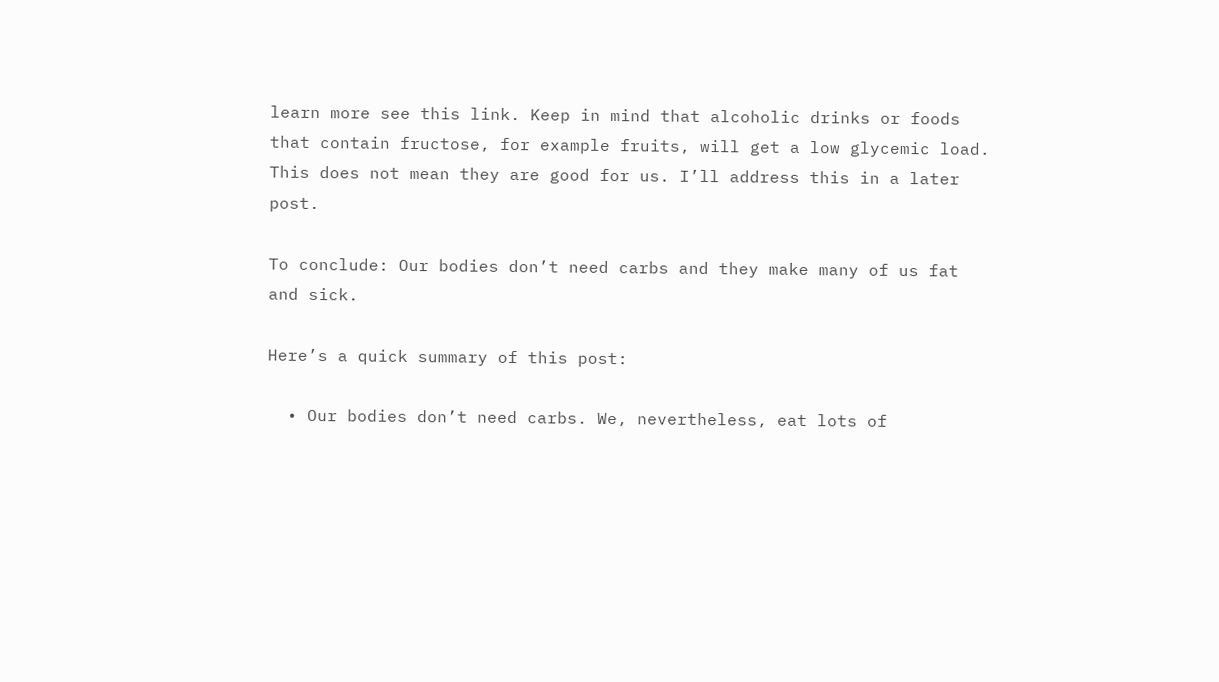learn more see this link. Keep in mind that alcoholic drinks or foods that contain fructose, for example fruits, will get a low glycemic load. This does not mean they are good for us. I’ll address this in a later post.

To conclude: Our bodies don’t need carbs and they make many of us fat and sick.

Here’s a quick summary of this post:

  • Our bodies don’t need carbs. We, nevertheless, eat lots of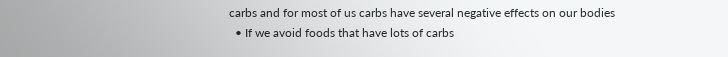carbs and for most of us carbs have several negative effects on our bodies
  • If we avoid foods that have lots of carbs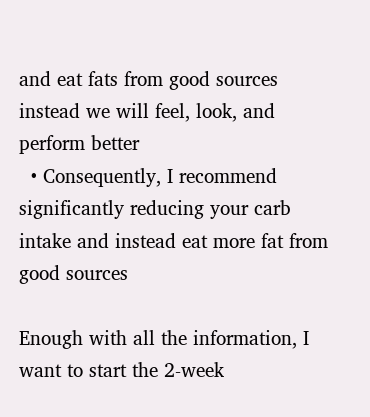and eat fats from good sources instead we will feel, look, and perform better
  • Consequently, I recommend significantly reducing your carb intake and instead eat more fat from good sources

Enough with all the information, I want to start the 2-week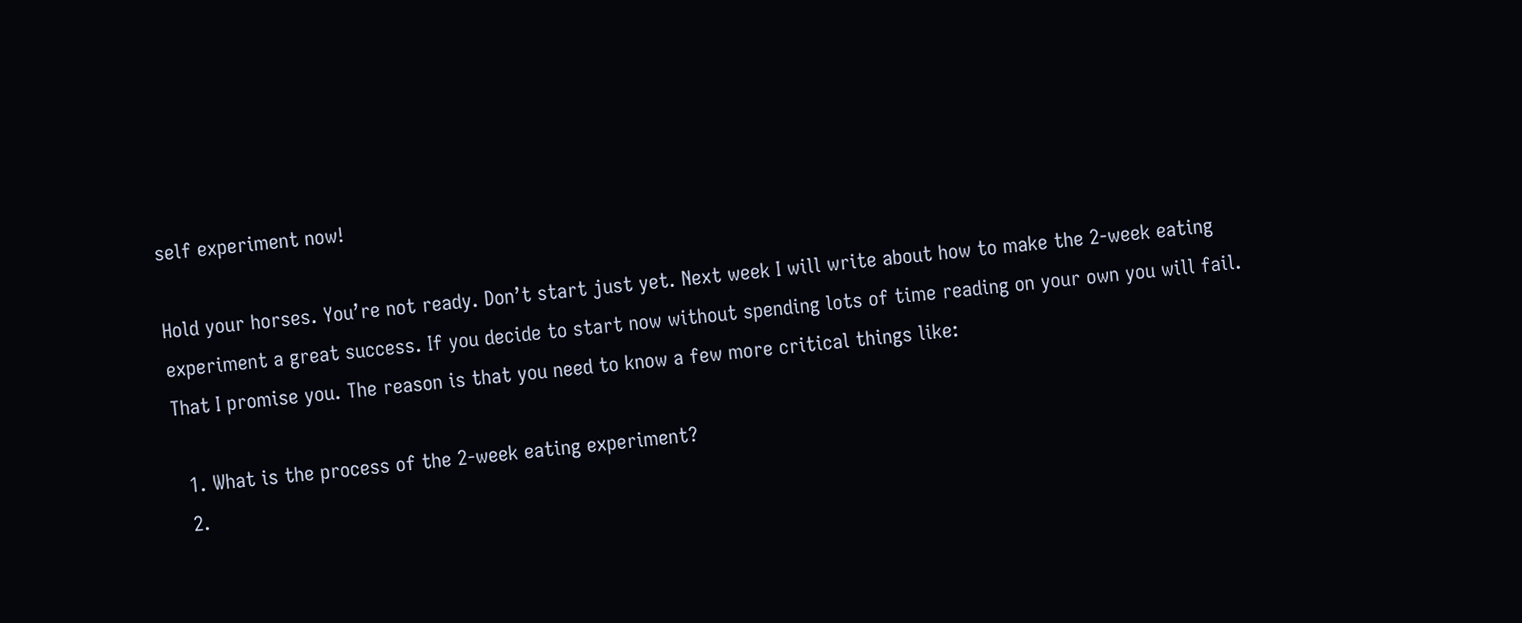self experiment now!

Hold your horses. You’re not ready. Don’t start just yet. Next week I will write about how to make the 2-week eating experiment a great success. If you decide to start now without spending lots of time reading on your own you will fail. That I promise you. The reason is that you need to know a few more critical things like:

  1. What is the process of the 2-week eating experiment?
  2.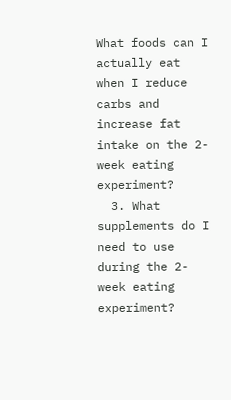What foods can I actually eat when I reduce carbs and increase fat intake on the 2-week eating experiment?
  3. What supplements do I need to use during the 2-week eating experiment?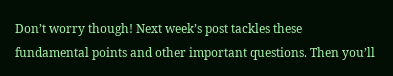Don’t worry though! Next week’s post tackles these fundamental points and other important questions. Then you’ll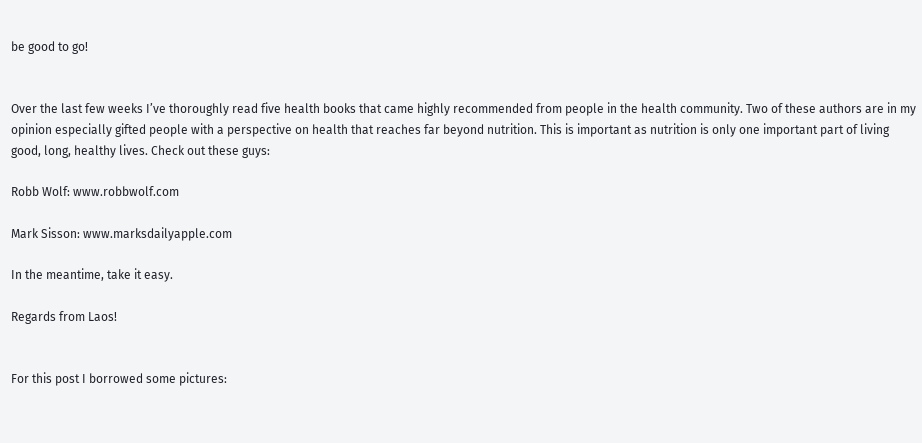be good to go!


Over the last few weeks I’ve thoroughly read five health books that came highly recommended from people in the health community. Two of these authors are in my opinion especially gifted people with a perspective on health that reaches far beyond nutrition. This is important as nutrition is only one important part of living good, long, healthy lives. Check out these guys:

Robb Wolf: www.robbwolf.com

Mark Sisson: www.marksdailyapple.com

In the meantime, take it easy.

Regards from Laos!


For this post I borrowed some pictures: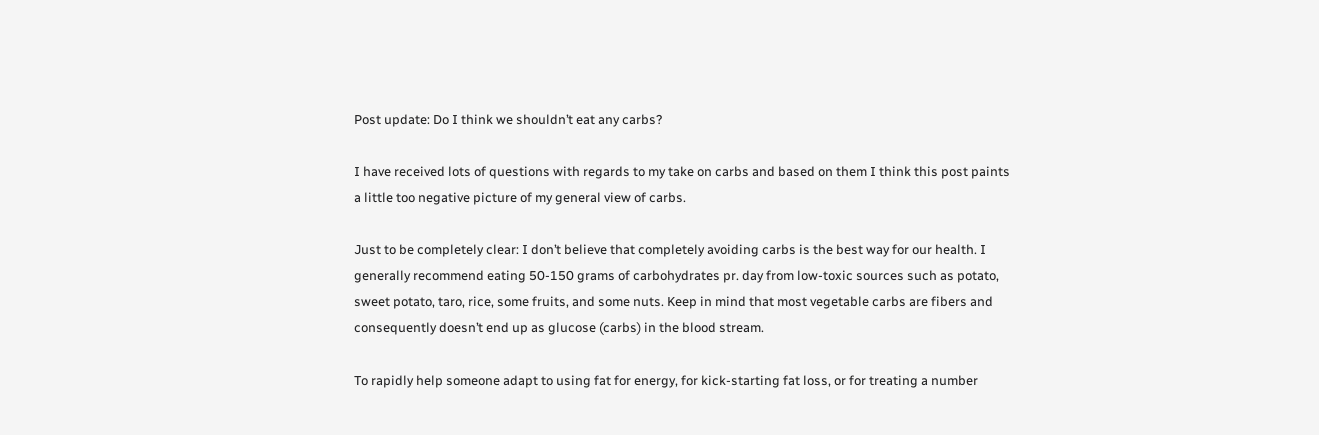Post update: Do I think we shouldn’t eat any carbs?

I have received lots of questions with regards to my take on carbs and based on them I think this post paints a little too negative picture of my general view of carbs.

Just to be completely clear: I don’t believe that completely avoiding carbs is the best way for our health. I generally recommend eating 50-150 grams of carbohydrates pr. day from low-toxic sources such as potato, sweet potato, taro, rice, some fruits, and some nuts. Keep in mind that most vegetable carbs are fibers and consequently doesn’t end up as glucose (carbs) in the blood stream.

To rapidly help someone adapt to using fat for energy, for kick-starting fat loss, or for treating a number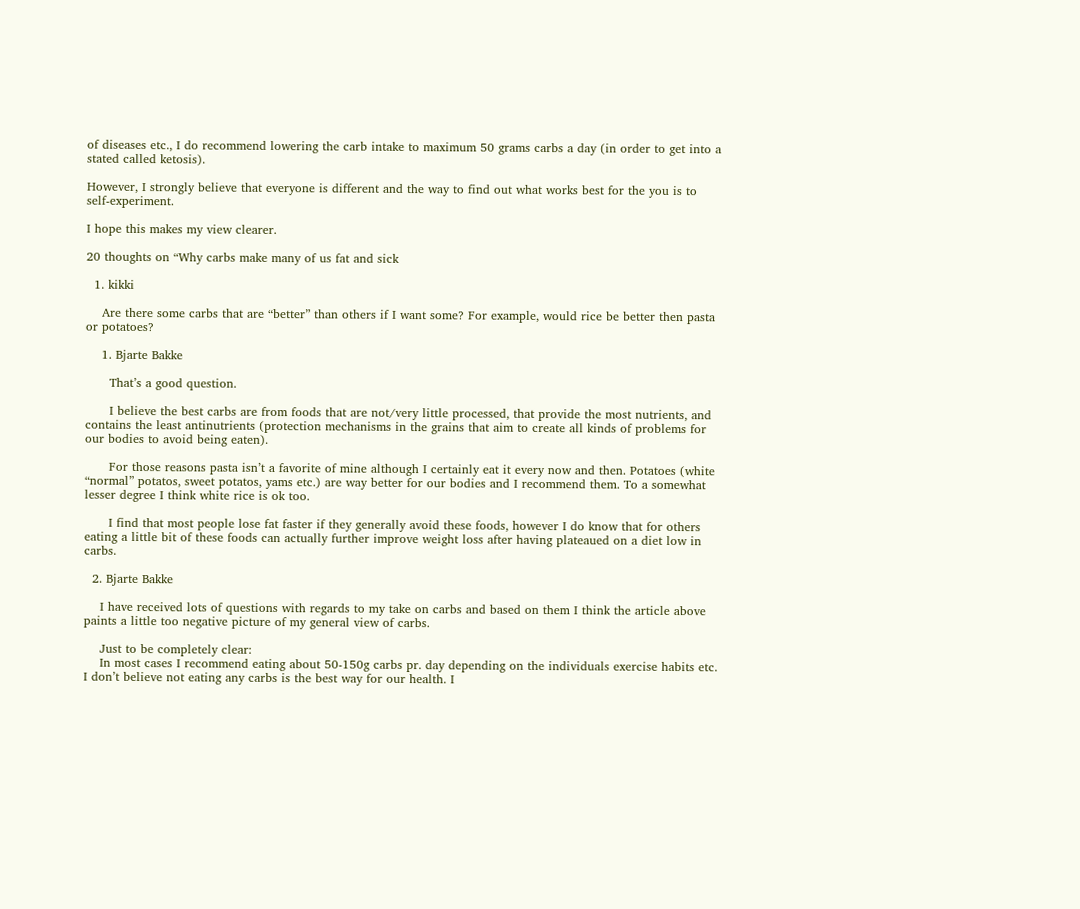of diseases etc., I do recommend lowering the carb intake to maximum 50 grams carbs a day (in order to get into a stated called ketosis).

However, I strongly believe that everyone is different and the way to find out what works best for the you is to self-experiment.

I hope this makes my view clearer.

20 thoughts on “Why carbs make many of us fat and sick

  1. kikki

    Are there some carbs that are “better” than others if I want some? For example, would rice be better then pasta or potatoes?

    1. Bjarte Bakke

      That’s a good question.

      I believe the best carbs are from foods that are not/very little processed, that provide the most nutrients, and contains the least antinutrients (protection mechanisms in the grains that aim to create all kinds of problems for our bodies to avoid being eaten).

      For those reasons pasta isn’t a favorite of mine although I certainly eat it every now and then. Potatoes (white “normal” potatos, sweet potatos, yams etc.) are way better for our bodies and I recommend them. To a somewhat lesser degree I think white rice is ok too.

      I find that most people lose fat faster if they generally avoid these foods, however I do know that for others eating a little bit of these foods can actually further improve weight loss after having plateaued on a diet low in carbs.

  2. Bjarte Bakke

    I have received lots of questions with regards to my take on carbs and based on them I think the article above paints a little too negative picture of my general view of carbs.

    Just to be completely clear:
    In most cases I recommend eating about 50-150g carbs pr. day depending on the individuals exercise habits etc. I don’t believe not eating any carbs is the best way for our health. I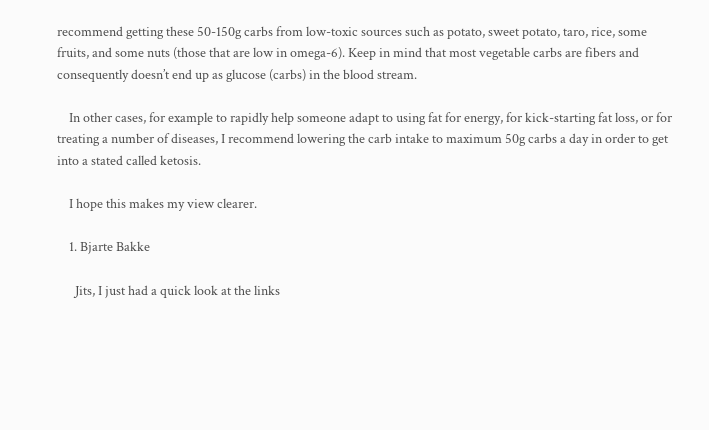recommend getting these 50-150g carbs from low-toxic sources such as potato, sweet potato, taro, rice, some fruits, and some nuts (those that are low in omega-6). Keep in mind that most vegetable carbs are fibers and consequently doesn’t end up as glucose (carbs) in the blood stream.

    In other cases, for example to rapidly help someone adapt to using fat for energy, for kick-starting fat loss, or for treating a number of diseases, I recommend lowering the carb intake to maximum 50g carbs a day in order to get into a stated called ketosis.

    I hope this makes my view clearer.

    1. Bjarte Bakke

      Jits, I just had a quick look at the links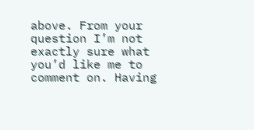above. From your question I’m not exactly sure what you’d like me to comment on. Having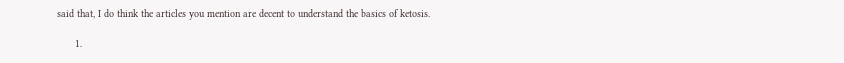said that, I do think the articles you mention are decent to understand the basics of ketosis.

      1.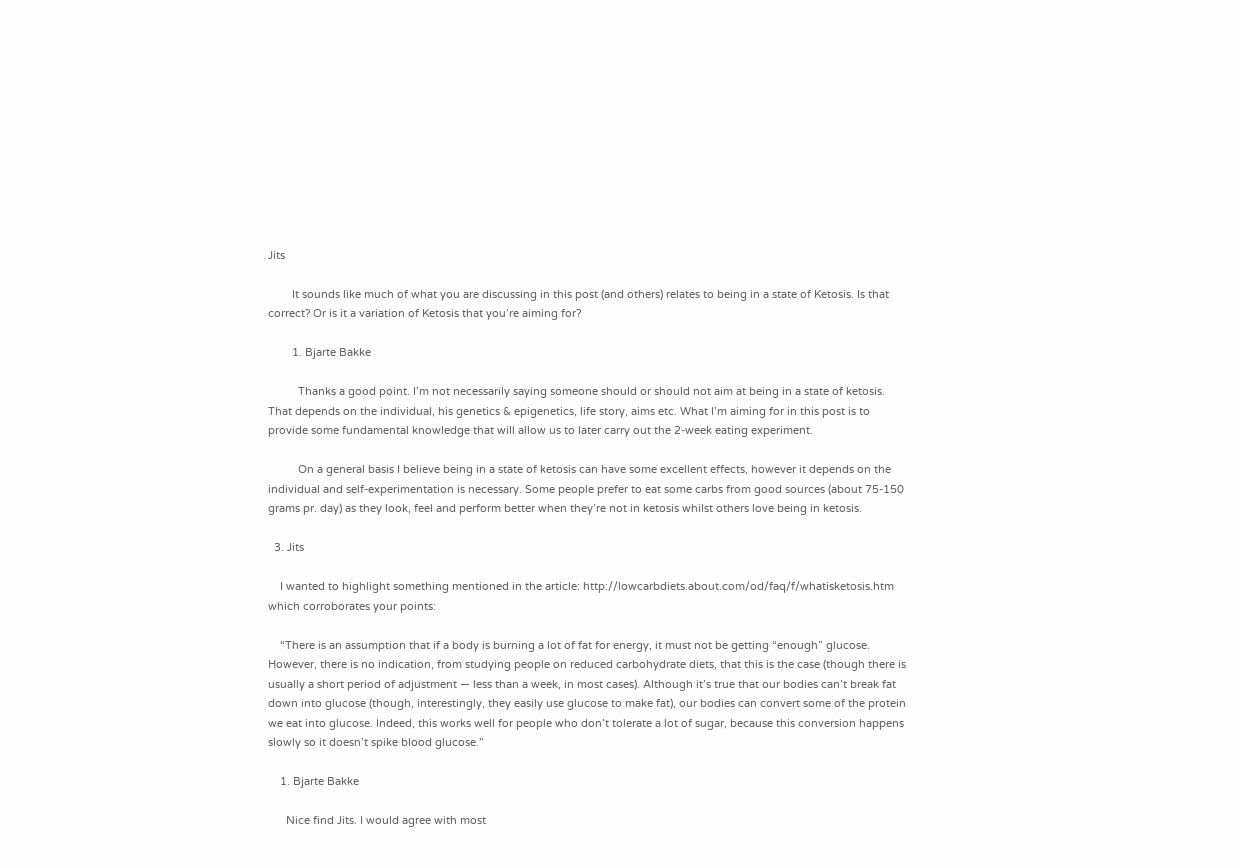Jits

        It sounds like much of what you are discussing in this post (and others) relates to being in a state of Ketosis. Is that correct? Or is it a variation of Ketosis that you’re aiming for?

        1. Bjarte Bakke

          Thanks a good point. I’m not necessarily saying someone should or should not aim at being in a state of ketosis. That depends on the individual, his genetics & epigenetics, life story, aims etc. What I’m aiming for in this post is to provide some fundamental knowledge that will allow us to later carry out the 2-week eating experiment.

          On a general basis I believe being in a state of ketosis can have some excellent effects, however it depends on the individual and self-experimentation is necessary. Some people prefer to eat some carbs from good sources (about 75-150 grams pr. day) as they look, feel and perform better when they’re not in ketosis whilst others love being in ketosis.

  3. Jits

    I wanted to highlight something mentioned in the article: http://lowcarbdiets.about.com/od/faq/f/whatisketosis.htm which corroborates your points:

    “There is an assumption that if a body is burning a lot of fat for energy, it must not be getting “enough” glucose. However, there is no indication, from studying people on reduced carbohydrate diets, that this is the case (though there is usually a short period of adjustment — less than a week, in most cases). Although it’s true that our bodies can’t break fat down into glucose (though, interestingly, they easily use glucose to make fat), our bodies can convert some of the protein we eat into glucose. Indeed, this works well for people who don’t tolerate a lot of sugar, because this conversion happens slowly so it doesn’t spike blood glucose.”

    1. Bjarte Bakke

      Nice find Jits. I would agree with most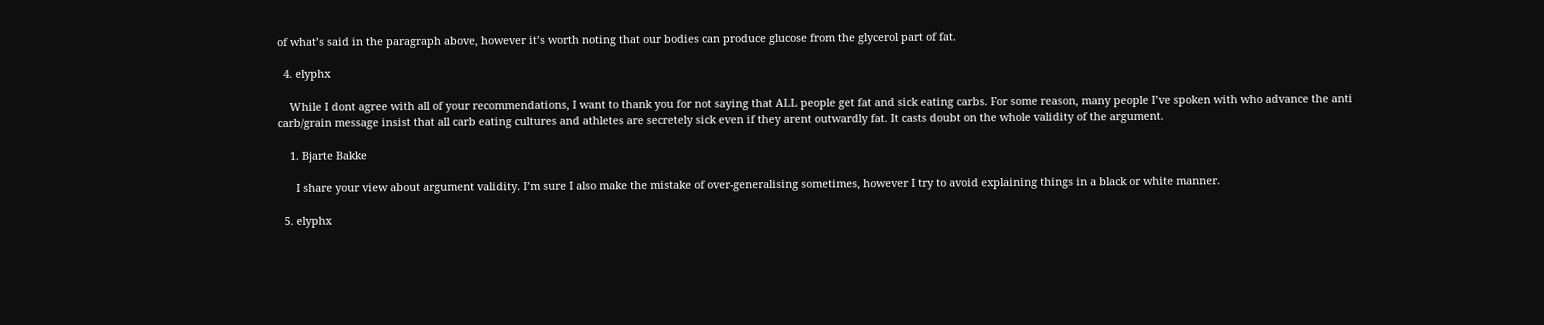of what’s said in the paragraph above, however it’s worth noting that our bodies can produce glucose from the glycerol part of fat.

  4. elyphx

    While I dont agree with all of your recommendations, I want to thank you for not saying that ALL people get fat and sick eating carbs. For some reason, many people I’ve spoken with who advance the anti carb/grain message insist that all carb eating cultures and athletes are secretely sick even if they arent outwardly fat. It casts doubt on the whole validity of the argument.

    1. Bjarte Bakke

      I share your view about argument validity. I’m sure I also make the mistake of over-generalising sometimes, however I try to avoid explaining things in a black or white manner.

  5. elyphx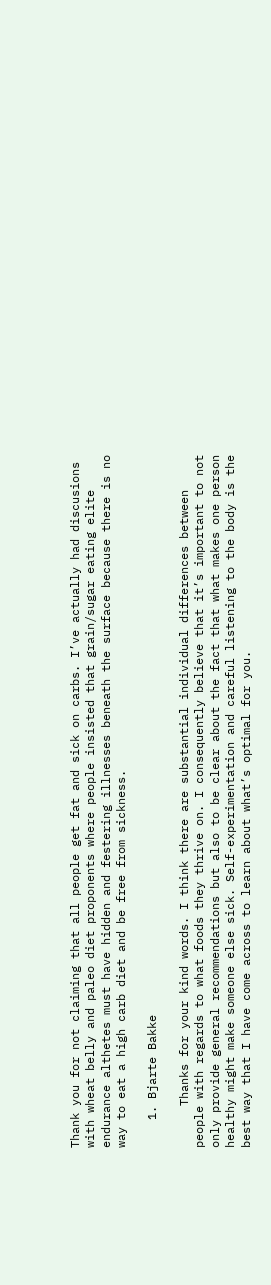Thank you for not claiming that all people get fat and sick on carbs. I’ve actually had discusions with wheat belly and paleo diet proponents where people insisted that grain/sugar eating elite endurance althetes must have hidden and festering illnesses beneath the surface because there is no way to eat a high carb diet and be free from sickness.

    1. Bjarte Bakke

      Thanks for your kind words. I think there are substantial individual differences between people with regards to what foods they thrive on. I consequently believe that it’s important to not only provide general recommendations but also to be clear about the fact that what makes one person healthy might make someone else sick. Self-experimentation and careful listening to the body is the best way that I have come across to learn about what’s optimal for you.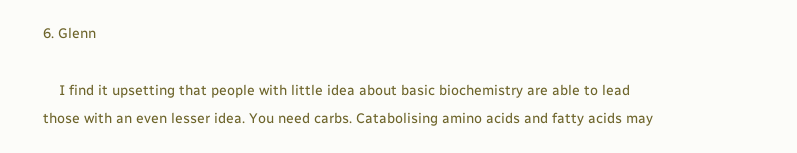6. Glenn

    I find it upsetting that people with little idea about basic biochemistry are able to lead those with an even lesser idea. You need carbs. Catabolising amino acids and fatty acids may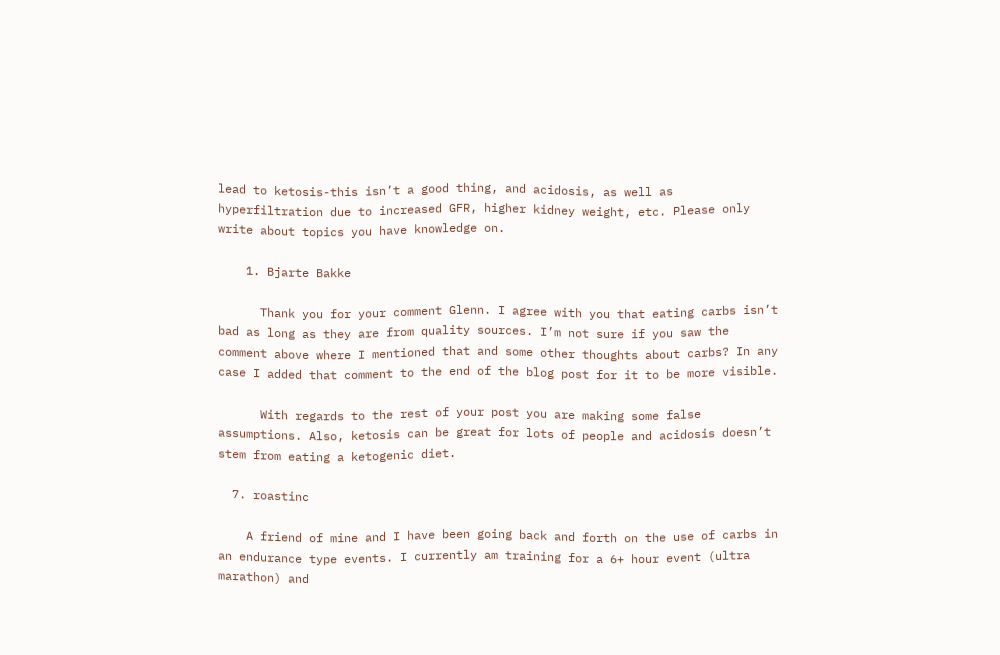lead to ketosis-this isn’t a good thing, and acidosis, as well as hyperfiltration due to increased GFR, higher kidney weight, etc. Please only write about topics you have knowledge on.

    1. Bjarte Bakke

      Thank you for your comment Glenn. I agree with you that eating carbs isn’t bad as long as they are from quality sources. I’m not sure if you saw the comment above where I mentioned that and some other thoughts about carbs? In any case I added that comment to the end of the blog post for it to be more visible.

      With regards to the rest of your post you are making some false assumptions. Also, ketosis can be great for lots of people and acidosis doesn’t stem from eating a ketogenic diet.

  7. roastinc

    A friend of mine and I have been going back and forth on the use of carbs in an endurance type events. I currently am training for a 6+ hour event (ultra marathon) and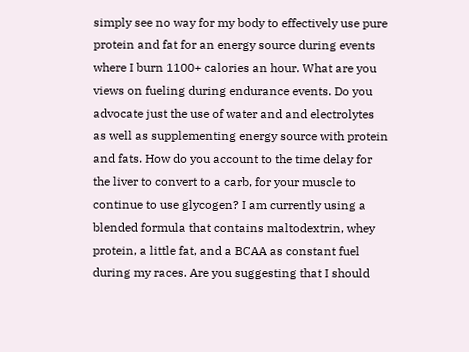simply see no way for my body to effectively use pure protein and fat for an energy source during events where I burn 1100+ calories an hour. What are you views on fueling during endurance events. Do you advocate just the use of water and and electrolytes as well as supplementing energy source with protein and fats. How do you account to the time delay for the liver to convert to a carb, for your muscle to continue to use glycogen? I am currently using a blended formula that contains maltodextrin, whey protein, a little fat, and a BCAA as constant fuel during my races. Are you suggesting that I should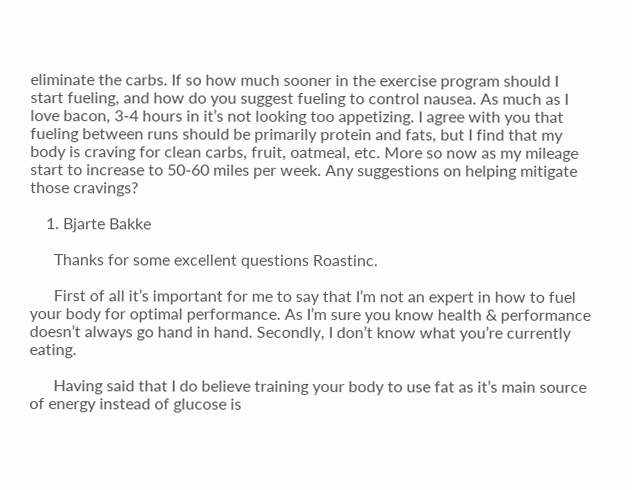eliminate the carbs. If so how much sooner in the exercise program should I start fueling, and how do you suggest fueling to control nausea. As much as I love bacon, 3-4 hours in it’s not looking too appetizing. I agree with you that fueling between runs should be primarily protein and fats, but I find that my body is craving for clean carbs, fruit, oatmeal, etc. More so now as my mileage start to increase to 50-60 miles per week. Any suggestions on helping mitigate those cravings?

    1. Bjarte Bakke

      Thanks for some excellent questions Roastinc.

      First of all it’s important for me to say that I’m not an expert in how to fuel your body for optimal performance. As I’m sure you know health & performance doesn’t always go hand in hand. Secondly, I don’t know what you’re currently eating.

      Having said that I do believe training your body to use fat as it’s main source of energy instead of glucose is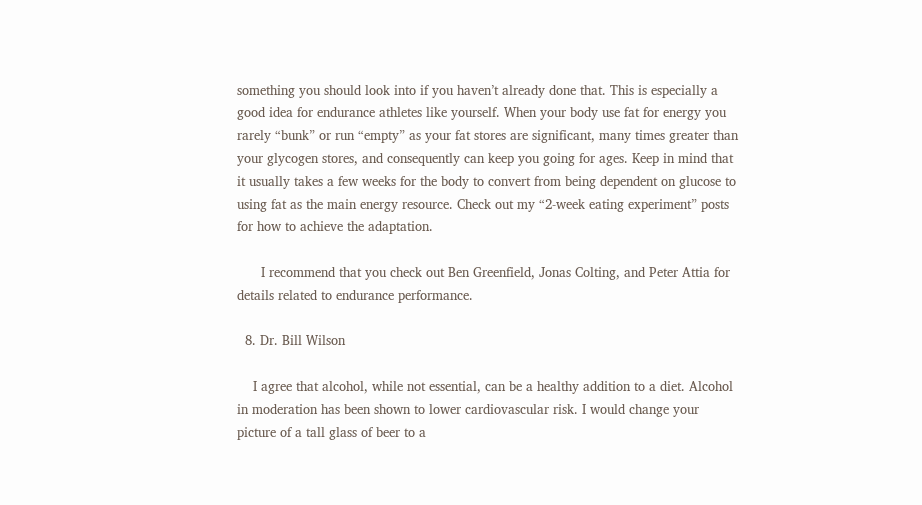something you should look into if you haven’t already done that. This is especially a good idea for endurance athletes like yourself. When your body use fat for energy you rarely “bunk” or run “empty” as your fat stores are significant, many times greater than your glycogen stores, and consequently can keep you going for ages. Keep in mind that it usually takes a few weeks for the body to convert from being dependent on glucose to using fat as the main energy resource. Check out my “2-week eating experiment” posts for how to achieve the adaptation.

      I recommend that you check out Ben Greenfield, Jonas Colting, and Peter Attia for details related to endurance performance.

  8. Dr. Bill Wilson

    I agree that alcohol, while not essential, can be a healthy addition to a diet. Alcohol in moderation has been shown to lower cardiovascular risk. I would change your picture of a tall glass of beer to a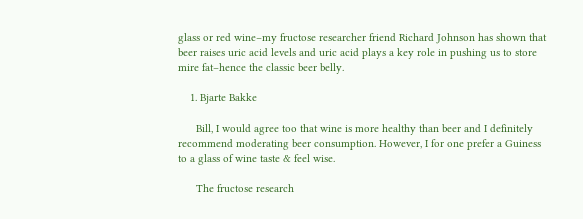glass or red wine–my fructose researcher friend Richard Johnson has shown that beer raises uric acid levels and uric acid plays a key role in pushing us to store mire fat–hence the classic beer belly.

    1. Bjarte Bakke

      Bill, I would agree too that wine is more healthy than beer and I definitely recommend moderating beer consumption. However, I for one prefer a Guiness to a glass of wine taste & feel wise.

      The fructose research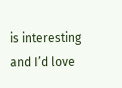is interesting and I’d love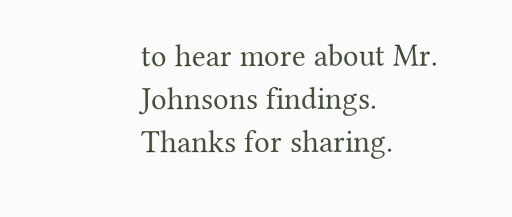to hear more about Mr. Johnsons findings. Thanks for sharing.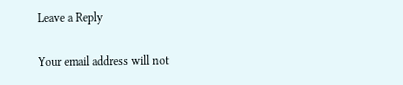Leave a Reply

Your email address will not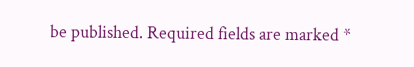be published. Required fields are marked *